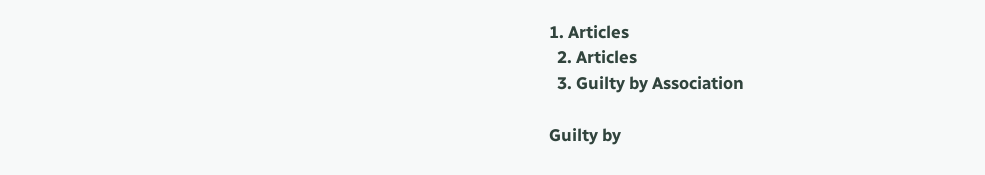1. Articles
  2. Articles
  3. Guilty by Association

Guilty by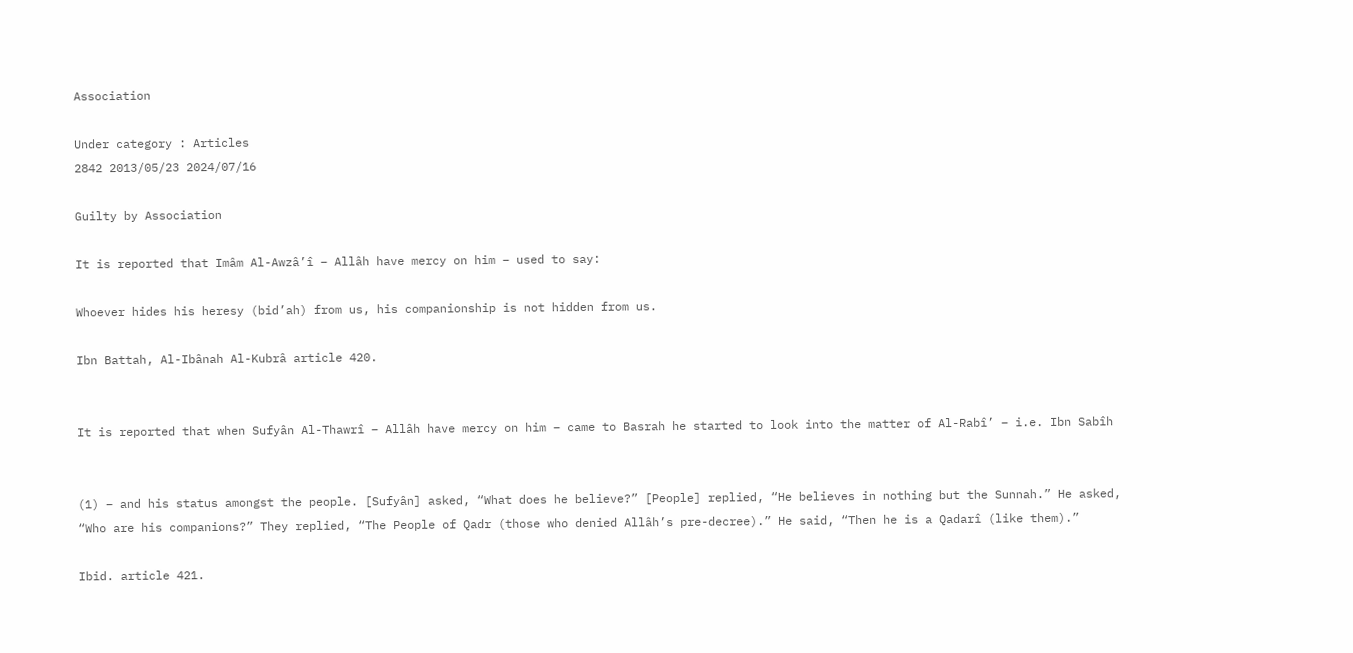Association

Under category : Articles
2842 2013/05/23 2024/07/16

Guilty by Association

It is reported that Imâm Al-Awzâ’î – Allâh have mercy on him – used to say:

Whoever hides his heresy (bid’ah) from us, his companionship is not hidden from us.

Ibn Battah, Al-Ibânah Al-Kubrâ article 420.


It is reported that when Sufyân Al-Thawrî – Allâh have mercy on him – came to Basrah he started to look into the matter of Al-Rabî’ – i.e. Ibn Sabîh


(1) – and his status amongst the people. [Sufyân] asked, “What does he believe?” [People] replied, “He believes in nothing but the Sunnah.” He asked, “Who are his companions?” They replied, “The People of Qadr (those who denied Allâh’s pre-decree).” He said, “Then he is a Qadarî (like them).”

Ibid. article 421.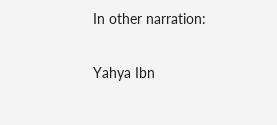In other narration:

Yahya Ibn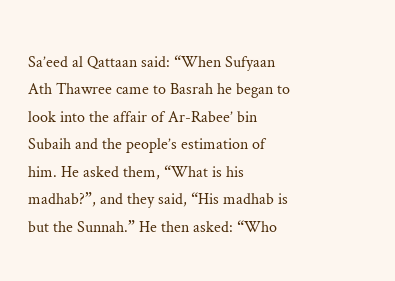Sa’eed al Qattaan said: “When Sufyaan Ath Thawree came to Basrah he began to look into the affair of Ar-Rabee’ bin Subaih and the people’s estimation of him. He asked them, “What is his madhab?”, and they said, “His madhab is but the Sunnah.” He then asked: “Who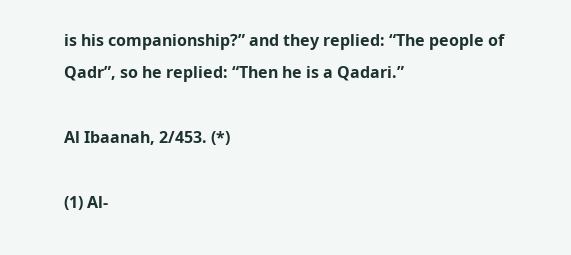is his companionship?” and they replied: “The people of Qadr”, so he replied: “Then he is a Qadari.”

Al Ibaanah, 2/453. (*)

(1) Al-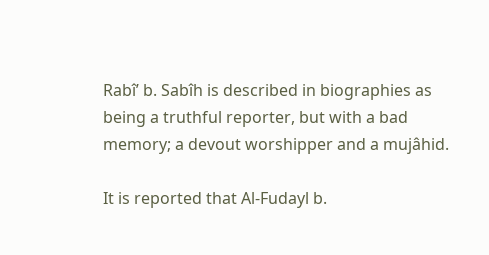Rabî’ b. Sabîh is described in biographies as being a truthful reporter, but with a bad memory; a devout worshipper and a mujâhid.

It is reported that Al-Fudayl b.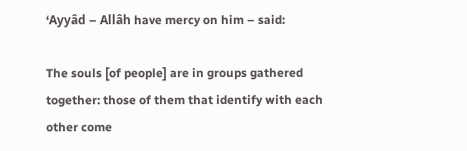‘Ayyâd – Allâh have mercy on him – said:

The souls [of people] are in groups gathered together: those of them that identify with each other come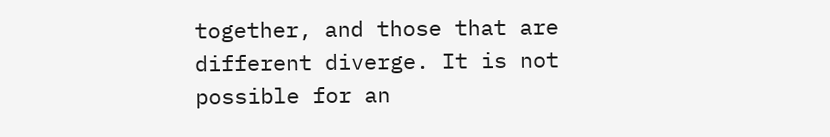together, and those that are different diverge. It is not possible for an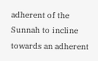adherent of the Sunnah to incline towards an adherent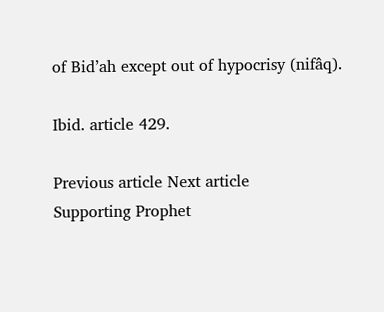of Bid’ah except out of hypocrisy (nifâq).

Ibid. article 429.

Previous article Next article
Supporting Prophet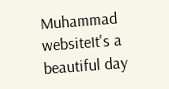Muhammad websiteIt's a beautiful day